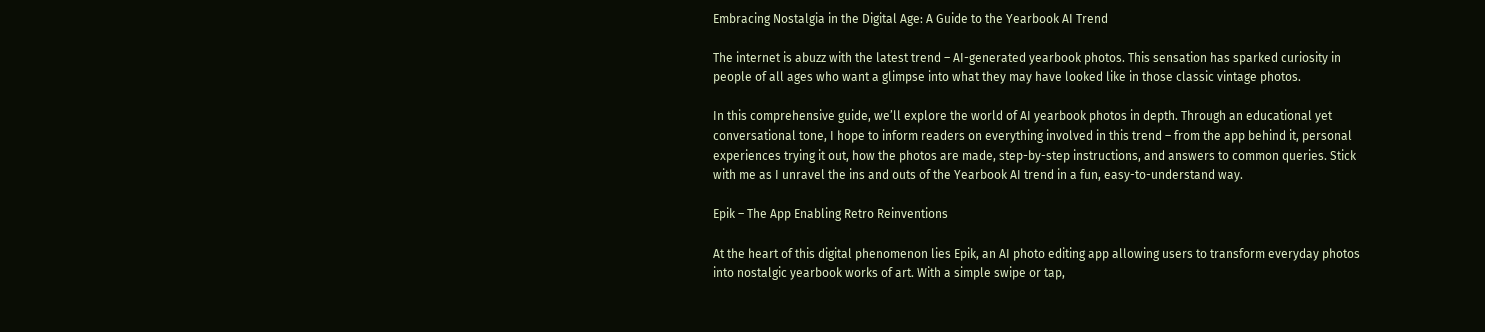Embracing Nostalgia in the Digital Age: A Guide to the Yearbook AI Trend

The internet is abuzz with the latest trend – AI-generated yearbook photos. This sensation has sparked curiosity in people of all ages who want a glimpse into what they may have looked like in those classic vintage photos.

In this comprehensive guide, we’ll explore the world of AI yearbook photos in depth. Through an educational yet conversational tone, I hope to inform readers on everything involved in this trend – from the app behind it, personal experiences trying it out, how the photos are made, step-by-step instructions, and answers to common queries. Stick with me as I unravel the ins and outs of the Yearbook AI trend in a fun, easy-to-understand way.

Epik – The App Enabling Retro Reinventions

At the heart of this digital phenomenon lies Epik, an AI photo editing app allowing users to transform everyday photos into nostalgic yearbook works of art. With a simple swipe or tap,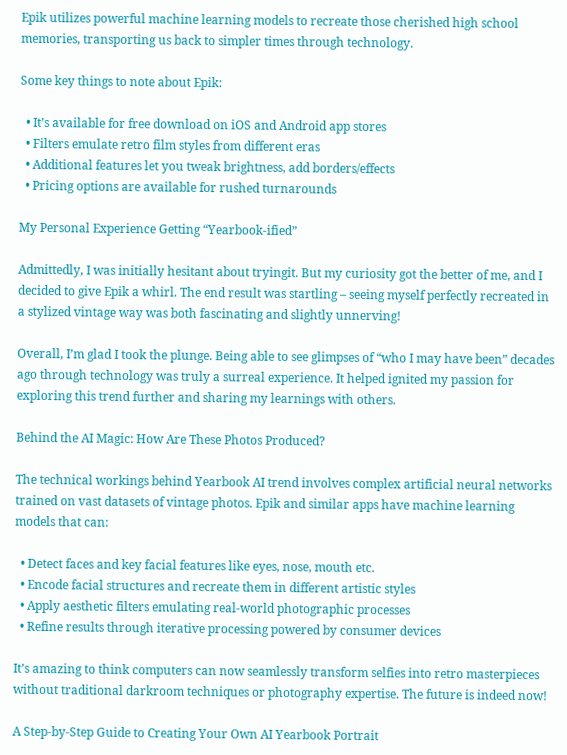Epik utilizes powerful machine learning models to recreate those cherished high school memories, transporting us back to simpler times through technology.

Some key things to note about Epik:

  • It’s available for free download on iOS and Android app stores
  • Filters emulate retro film styles from different eras
  • Additional features let you tweak brightness, add borders/effects
  • Pricing options are available for rushed turnarounds

My Personal Experience Getting “Yearbook-ified”

Admittedly, I was initially hesitant about tryingit. But my curiosity got the better of me, and I decided to give Epik a whirl. The end result was startling – seeing myself perfectly recreated in a stylized vintage way was both fascinating and slightly unnerving!

Overall, I’m glad I took the plunge. Being able to see glimpses of “who I may have been” decades ago through technology was truly a surreal experience. It helped ignited my passion for exploring this trend further and sharing my learnings with others.

Behind the AI Magic: How Are These Photos Produced?

The technical workings behind Yearbook AI trend involves complex artificial neural networks trained on vast datasets of vintage photos. Epik and similar apps have machine learning models that can:

  • Detect faces and key facial features like eyes, nose, mouth etc.
  • Encode facial structures and recreate them in different artistic styles
  • Apply aesthetic filters emulating real-world photographic processes
  • Refine results through iterative processing powered by consumer devices

It’s amazing to think computers can now seamlessly transform selfies into retro masterpieces without traditional darkroom techniques or photography expertise. The future is indeed now!

A Step-by-Step Guide to Creating Your Own AI Yearbook Portrait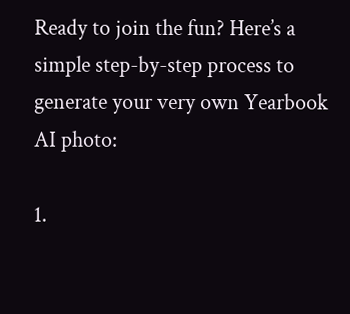Ready to join the fun? Here’s a simple step-by-step process to generate your very own Yearbook AI photo:

1.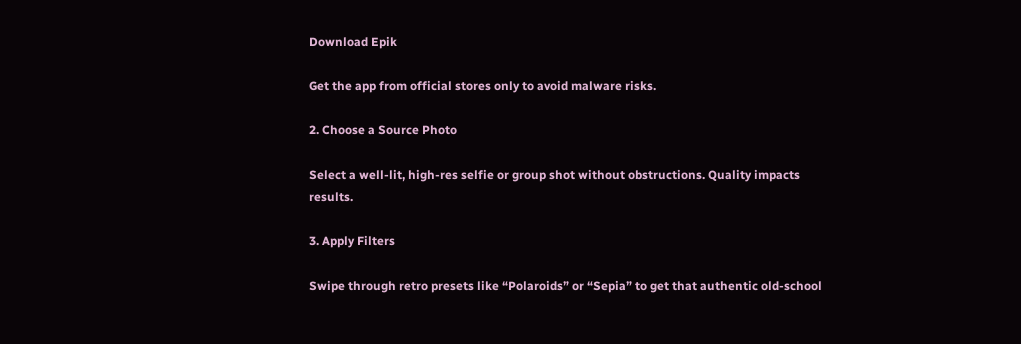Download Epik

Get the app from official stores only to avoid malware risks.

2. Choose a Source Photo

Select a well-lit, high-res selfie or group shot without obstructions. Quality impacts results.

3. Apply Filters

Swipe through retro presets like “Polaroids” or “Sepia” to get that authentic old-school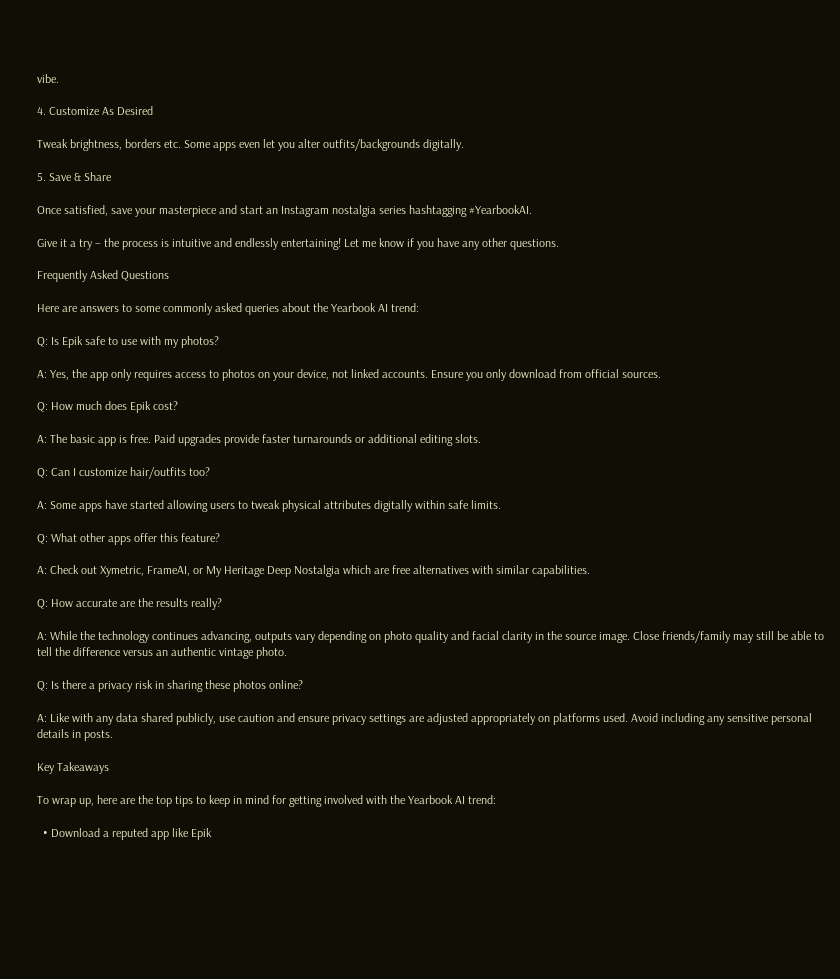vibe.

4. Customize As Desired

Tweak brightness, borders etc. Some apps even let you alter outfits/backgrounds digitally.

5. Save & Share

Once satisfied, save your masterpiece and start an Instagram nostalgia series hashtagging #YearbookAI.

Give it a try – the process is intuitive and endlessly entertaining! Let me know if you have any other questions.

Frequently Asked Questions

Here are answers to some commonly asked queries about the Yearbook AI trend:

Q: Is Epik safe to use with my photos?

A: Yes, the app only requires access to photos on your device, not linked accounts. Ensure you only download from official sources.

Q: How much does Epik cost?

A: The basic app is free. Paid upgrades provide faster turnarounds or additional editing slots.

Q: Can I customize hair/outfits too?

A: Some apps have started allowing users to tweak physical attributes digitally within safe limits.

Q: What other apps offer this feature?

A: Check out Xymetric, FrameAI, or My Heritage Deep Nostalgia which are free alternatives with similar capabilities.

Q: How accurate are the results really?

A: While the technology continues advancing, outputs vary depending on photo quality and facial clarity in the source image. Close friends/family may still be able to tell the difference versus an authentic vintage photo.

Q: Is there a privacy risk in sharing these photos online?

A: Like with any data shared publicly, use caution and ensure privacy settings are adjusted appropriately on platforms used. Avoid including any sensitive personal details in posts.

Key Takeaways

To wrap up, here are the top tips to keep in mind for getting involved with the Yearbook AI trend:

  • Download a reputed app like Epik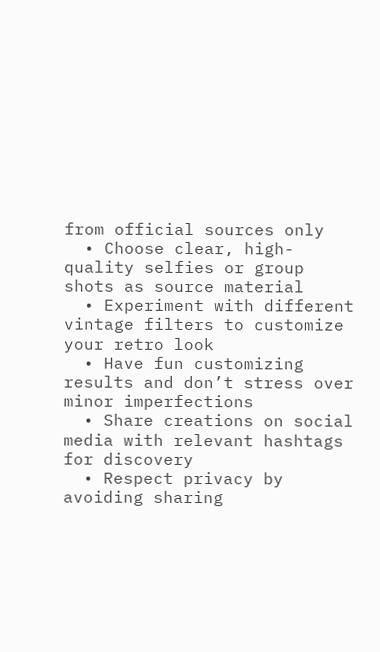from official sources only
  • Choose clear, high-quality selfies or group shots as source material
  • Experiment with different vintage filters to customize your retro look
  • Have fun customizing results and don’t stress over minor imperfections
  • Share creations on social media with relevant hashtags for discovery
  • Respect privacy by avoiding sharing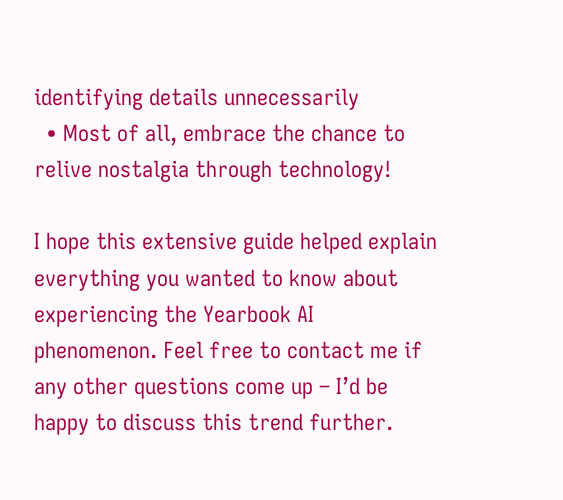identifying details unnecessarily
  • Most of all, embrace the chance to relive nostalgia through technology!

I hope this extensive guide helped explain everything you wanted to know about experiencing the Yearbook AI phenomenon. Feel free to contact me if any other questions come up – I’d be happy to discuss this trend further.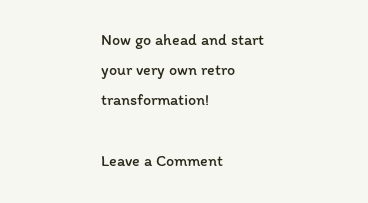Now go ahead and start your very own retro transformation!

Leave a Comment